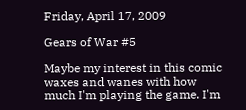Friday, April 17, 2009

Gears of War #5

Maybe my interest in this comic waxes and wanes with how much I'm playing the game. I'm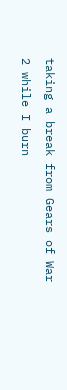taking a break from Gears of War 2 while I burn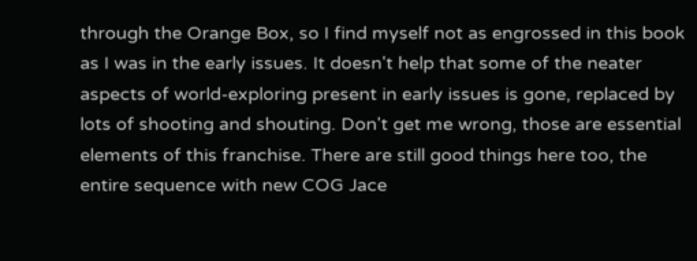through the Orange Box, so I find myself not as engrossed in this book as I was in the early issues. It doesn't help that some of the neater aspects of world-exploring present in early issues is gone, replaced by lots of shooting and shouting. Don't get me wrong, those are essential elements of this franchise. There are still good things here too, the entire sequence with new COG Jace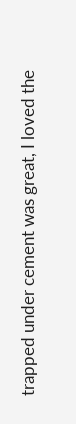trapped under cement was great, I loved the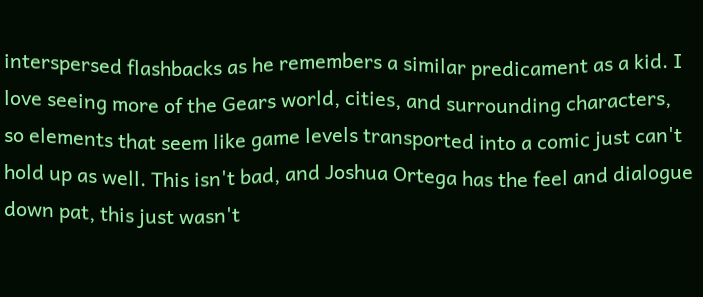interspersed flashbacks as he remembers a similar predicament as a kid. I love seeing more of the Gears world, cities, and surrounding characters, so elements that seem like game levels transported into a comic just can't hold up as well. This isn't bad, and Joshua Ortega has the feel and dialogue down pat, this just wasn't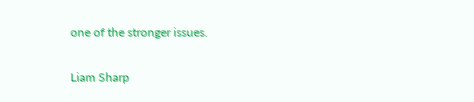one of the stronger issues.

Liam Sharp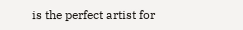is the perfect artist for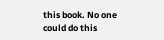this book. No one could do this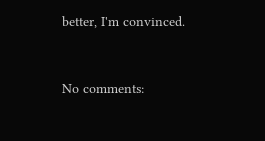better, I'm convinced.


No comments: